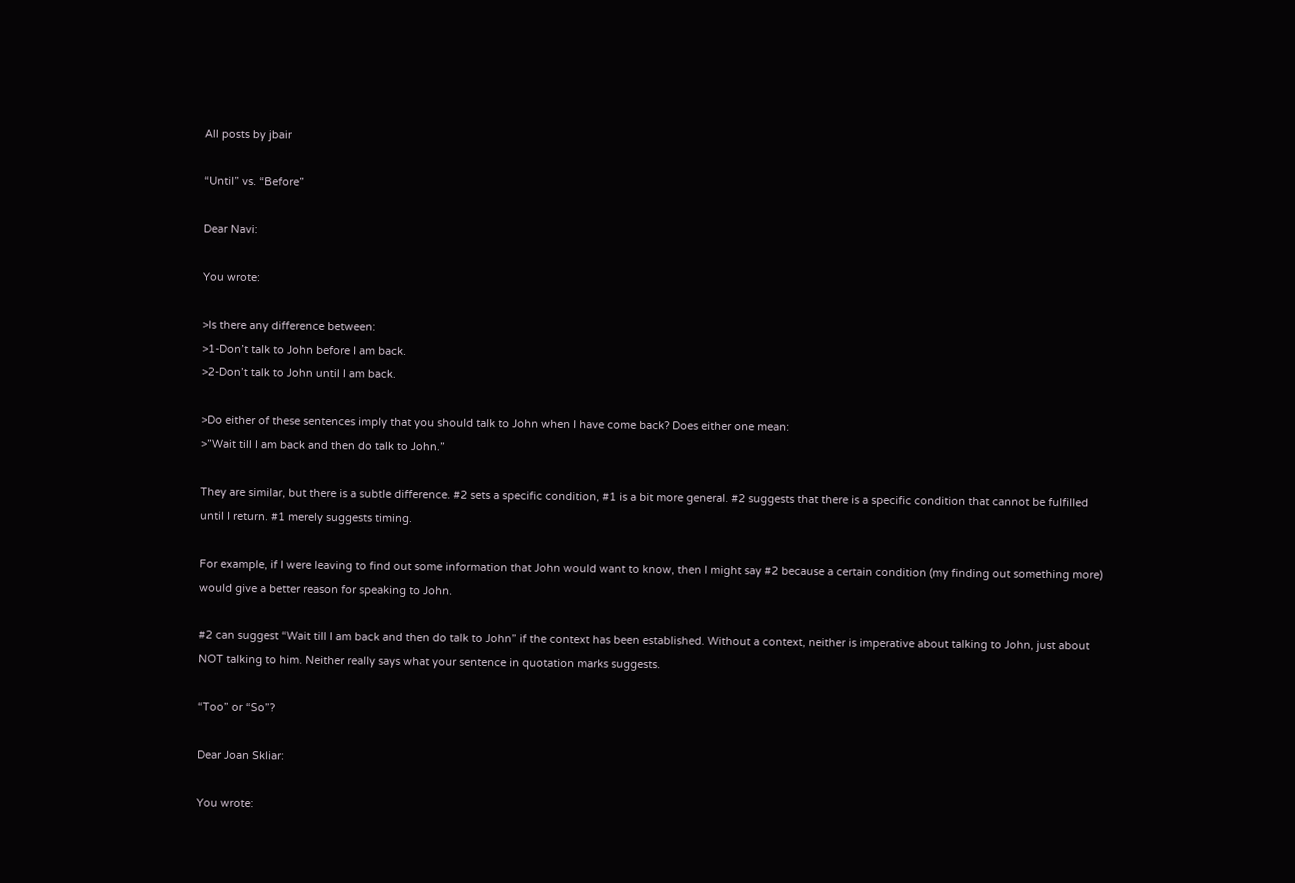All posts by jbair

“Until” vs. “Before”

Dear Navi:

You wrote:

>Is there any difference between:
>1-Don’t talk to John before I am back.
>2-Don’t talk to John until I am back.

>Do either of these sentences imply that you should talk to John when I have come back? Does either one mean:
>”Wait till I am back and then do talk to John.”

They are similar, but there is a subtle difference. #2 sets a specific condition, #1 is a bit more general. #2 suggests that there is a specific condition that cannot be fulfilled until I return. #1 merely suggests timing.

For example, if I were leaving to find out some information that John would want to know, then I might say #2 because a certain condition (my finding out something more) would give a better reason for speaking to John.

#2 can suggest “Wait till I am back and then do talk to John” if the context has been established. Without a context, neither is imperative about talking to John, just about NOT talking to him. Neither really says what your sentence in quotation marks suggests.

“Too” or “So”?

Dear Joan Skliar:

You wrote: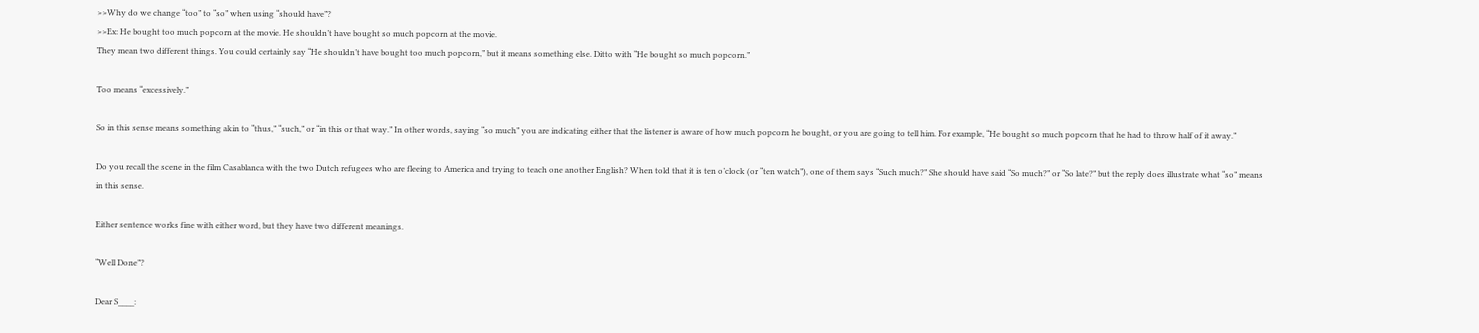>>Why do we change “too” to “so” when using “should have”?
>>Ex: He bought too much popcorn at the movie. He shouldn’t have bought so much popcorn at the movie.
They mean two different things. You could certainly say “He shouldn’t have bought too much popcorn,” but it means something else. Ditto with “He bought so much popcorn.”

Too means “excessively.”

So in this sense means something akin to “thus,” “such,” or “in this or that way.” In other words, saying “so much” you are indicating either that the listener is aware of how much popcorn he bought, or you are going to tell him. For example, “He bought so much popcorn that he had to throw half of it away.”

Do you recall the scene in the film Casablanca with the two Dutch refugees who are fleeing to America and trying to teach one another English? When told that it is ten o’clock (or “ten watch”), one of them says “Such much?” She should have said “So much?” or “So late?” but the reply does illustrate what “so” means in this sense.

Either sentence works fine with either word, but they have two different meanings.

“Well Done”?

Dear S____: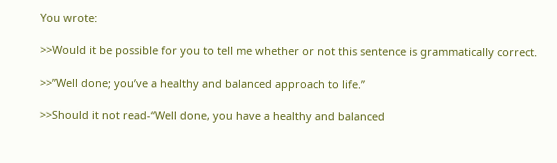You wrote:

>>Would it be possible for you to tell me whether or not this sentence is grammatically correct.

>>”Well done; you’ve a healthy and balanced approach to life.”

>>Should it not read-“Well done, you have a healthy and balanced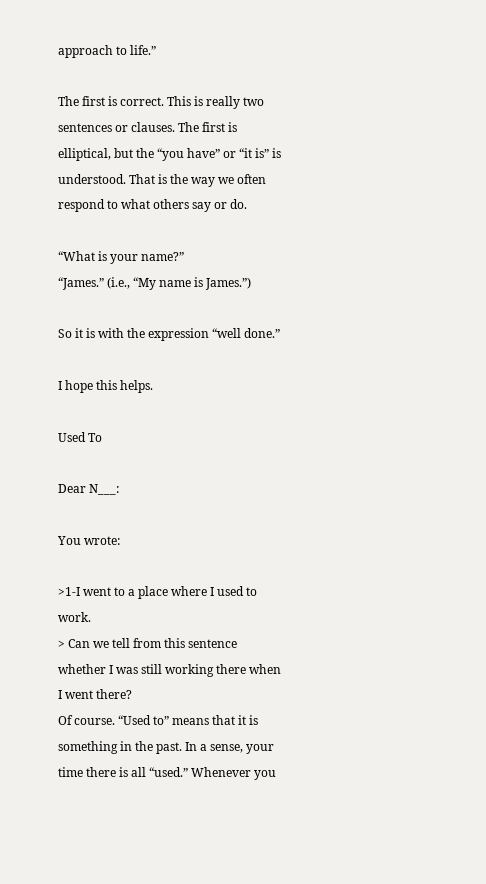approach to life.”

The first is correct. This is really two sentences or clauses. The first is elliptical, but the “you have” or “it is” is understood. That is the way we often respond to what others say or do.

“What is your name?”
“James.” (i.e., “My name is James.”)

So it is with the expression “well done.”

I hope this helps.

Used To

Dear N___:

You wrote:

>1-I went to a place where I used to work.
> Can we tell from this sentence whether I was still working there when I went there?
Of course. “Used to” means that it is something in the past. In a sense, your time there is all “used.” Whenever you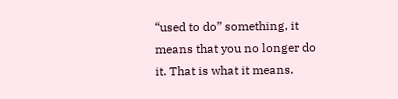“used to do” something, it means that you no longer do it. That is what it means.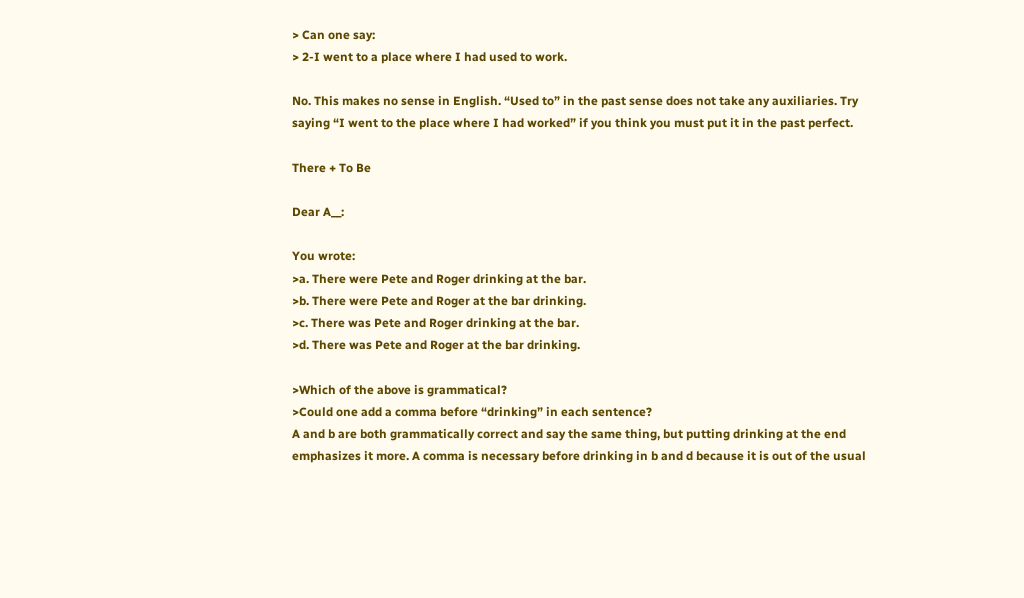> Can one say:
> 2-I went to a place where I had used to work.

No. This makes no sense in English. “Used to” in the past sense does not take any auxiliaries. Try saying “I went to the place where I had worked” if you think you must put it in the past perfect.

There + To Be

Dear A__:

You wrote:
>a. There were Pete and Roger drinking at the bar.
>b. There were Pete and Roger at the bar drinking.
>c. There was Pete and Roger drinking at the bar.
>d. There was Pete and Roger at the bar drinking.

>Which of the above is grammatical?
>Could one add a comma before “drinking” in each sentence?
A and b are both grammatically correct and say the same thing, but putting drinking at the end emphasizes it more. A comma is necessary before drinking in b and d because it is out of the usual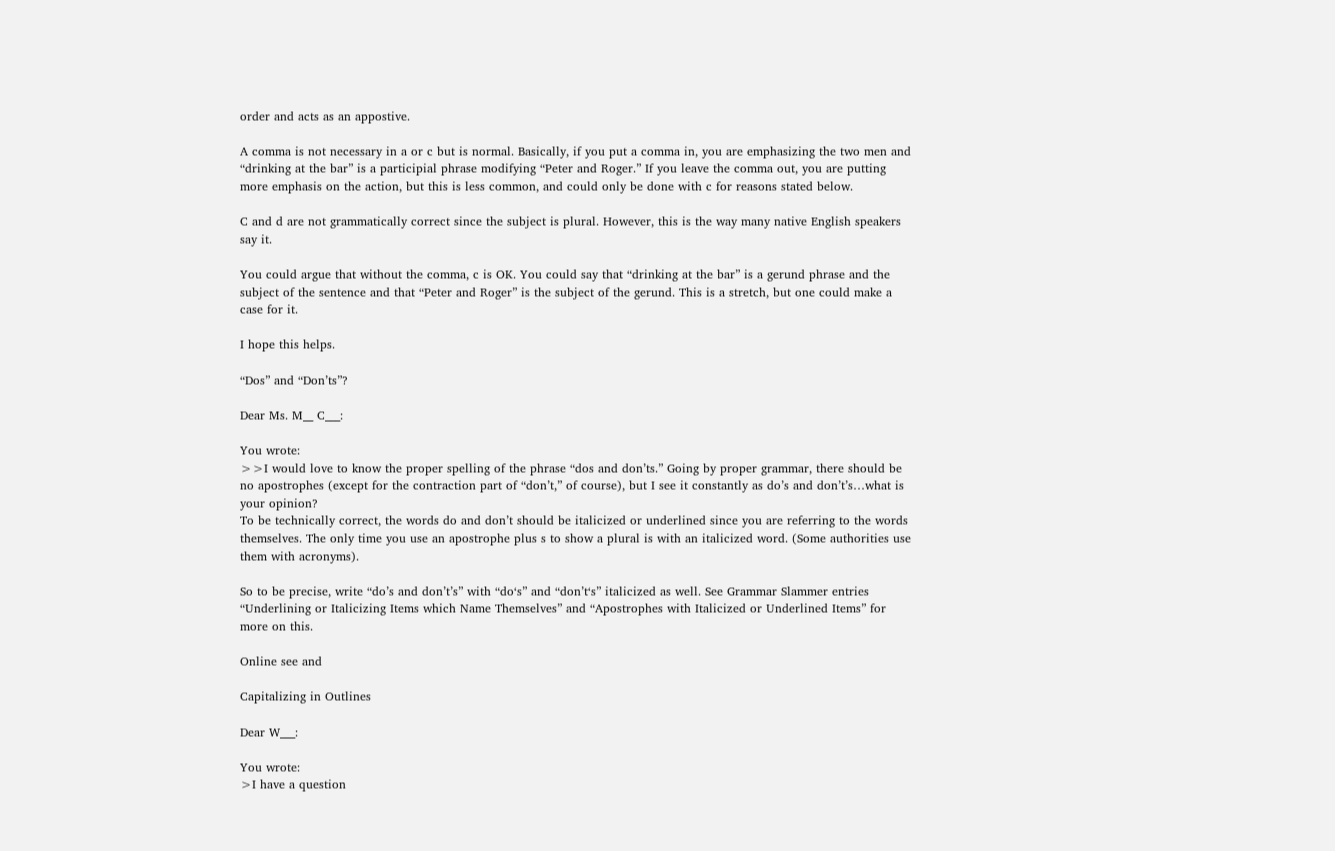order and acts as an appostive.

A comma is not necessary in a or c but is normal. Basically, if you put a comma in, you are emphasizing the two men and “drinking at the bar” is a participial phrase modifying “Peter and Roger.” If you leave the comma out, you are putting more emphasis on the action, but this is less common, and could only be done with c for reasons stated below.

C and d are not grammatically correct since the subject is plural. However, this is the way many native English speakers say it.

You could argue that without the comma, c is OK. You could say that “drinking at the bar” is a gerund phrase and the subject of the sentence and that “Peter and Roger” is the subject of the gerund. This is a stretch, but one could make a case for it.

I hope this helps.

“Dos” and “Don’ts”?

Dear Ms. M__ C___:

You wrote:
>>I would love to know the proper spelling of the phrase “dos and don’ts.” Going by proper grammar, there should be no apostrophes (except for the contraction part of “don’t,” of course), but I see it constantly as do’s and don’t’s…what is your opinion?
To be technically correct, the words do and don’t should be italicized or underlined since you are referring to the words themselves. The only time you use an apostrophe plus s to show a plural is with an italicized word. (Some authorities use them with acronyms).

So to be precise, write “do’s and don’t’s” with “do‘s” and “don’t‘s” italicized as well. See Grammar Slammer entries “Underlining or Italicizing Items which Name Themselves” and “Apostrophes with Italicized or Underlined Items” for more on this.

Online see and

Capitalizing in Outlines

Dear W___:

You wrote:
>I have a question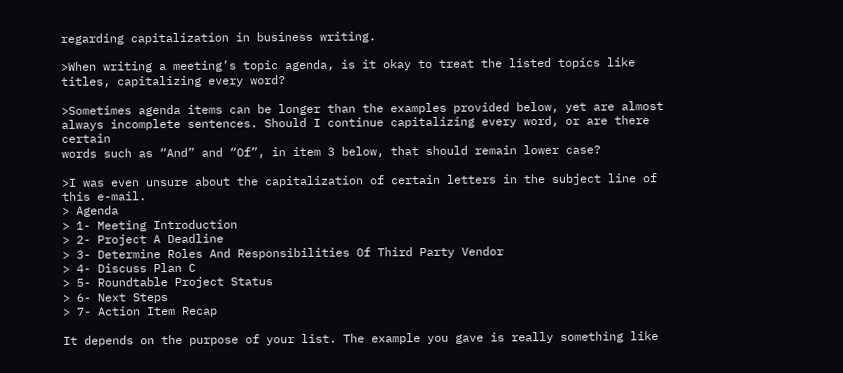regarding capitalization in business writing.

>When writing a meeting’s topic agenda, is it okay to treat the listed topics like titles, capitalizing every word?

>Sometimes agenda items can be longer than the examples provided below, yet are almost always incomplete sentences. Should I continue capitalizing every word, or are there certain
words such as “And” and “Of”, in item 3 below, that should remain lower case?

>I was even unsure about the capitalization of certain letters in the subject line of this e-mail.
> Agenda
> 1- Meeting Introduction
> 2- Project A Deadline
> 3- Determine Roles And Responsibilities Of Third Party Vendor
> 4- Discuss Plan C
> 5- Roundtable Project Status
> 6- Next Steps
> 7- Action Item Recap

It depends on the purpose of your list. The example you gave is really something like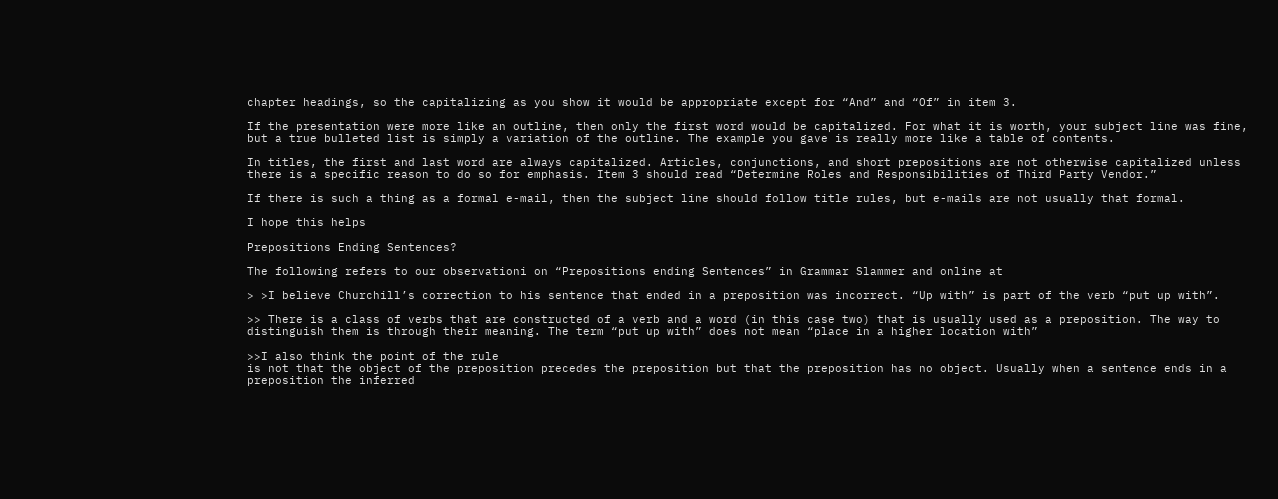chapter headings, so the capitalizing as you show it would be appropriate except for “And” and “Of” in item 3.

If the presentation were more like an outline, then only the first word would be capitalized. For what it is worth, your subject line was fine, but a true bulleted list is simply a variation of the outline. The example you gave is really more like a table of contents.

In titles, the first and last word are always capitalized. Articles, conjunctions, and short prepositions are not otherwise capitalized unless there is a specific reason to do so for emphasis. Item 3 should read “Determine Roles and Responsibilities of Third Party Vendor.”

If there is such a thing as a formal e-mail, then the subject line should follow title rules, but e-mails are not usually that formal.

I hope this helps

Prepositions Ending Sentences?

The following refers to our observationi on “Prepositions ending Sentences” in Grammar Slammer and online at

> >I believe Churchill’s correction to his sentence that ended in a preposition was incorrect. “Up with” is part of the verb “put up with”.

>> There is a class of verbs that are constructed of a verb and a word (in this case two) that is usually used as a preposition. The way to distinguish them is through their meaning. The term “put up with” does not mean “place in a higher location with”

>>I also think the point of the rule
is not that the object of the preposition precedes the preposition but that the preposition has no object. Usually when a sentence ends in a preposition the inferred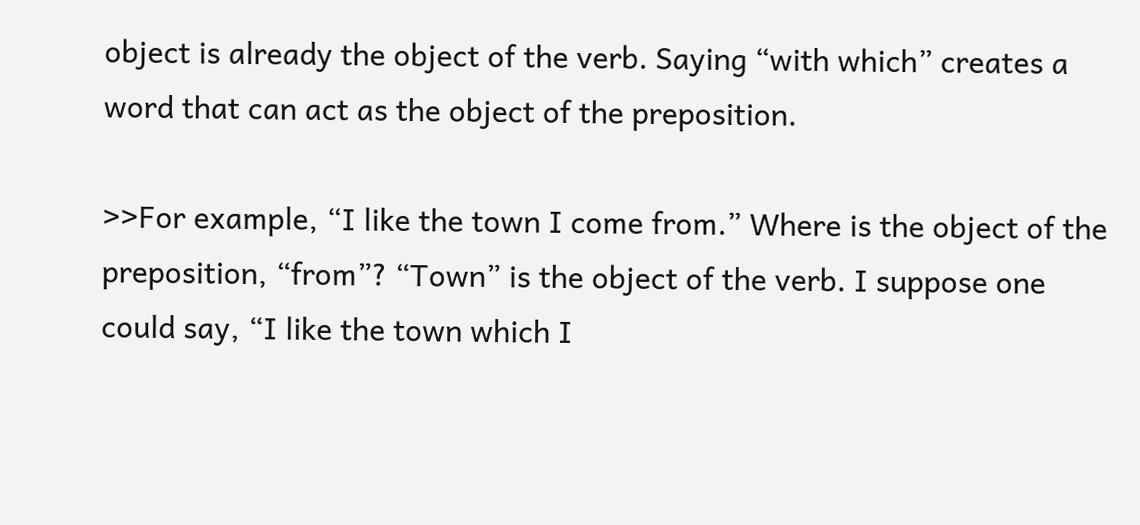object is already the object of the verb. Saying “with which” creates a word that can act as the object of the preposition.

>>For example, “I like the town I come from.” Where is the object of the preposition, “from”? “Town” is the object of the verb. I suppose one could say, “I like the town which I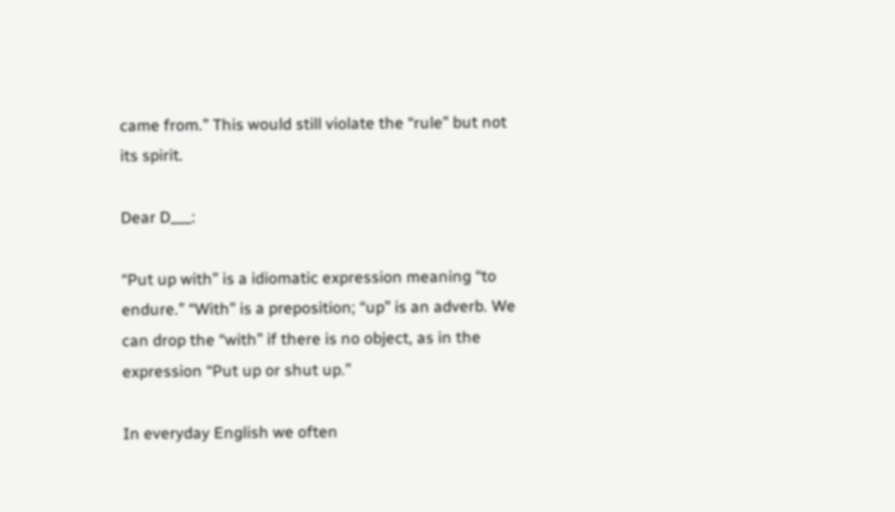came from.” This would still violate the “rule” but not its spirit.

Dear D___:

“Put up with” is a idiomatic expression meaning “to endure.” “With” is a preposition; “up” is an adverb. We can drop the “with” if there is no object, as in the expression “Put up or shut up.”

In everyday English we often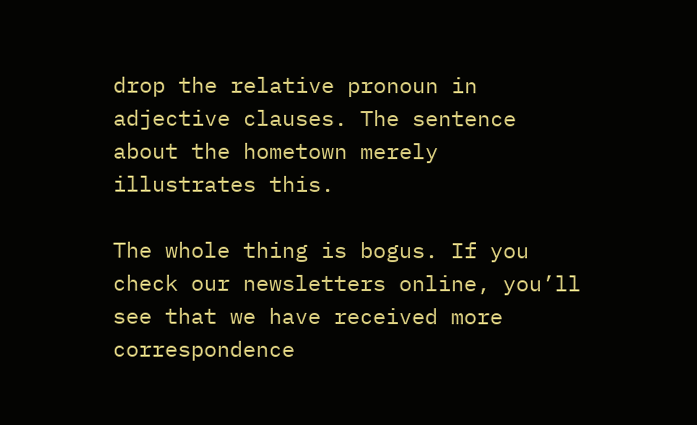drop the relative pronoun in adjective clauses. The sentence about the hometown merely illustrates this.

The whole thing is bogus. If you check our newsletters online, you’ll see that we have received more correspondence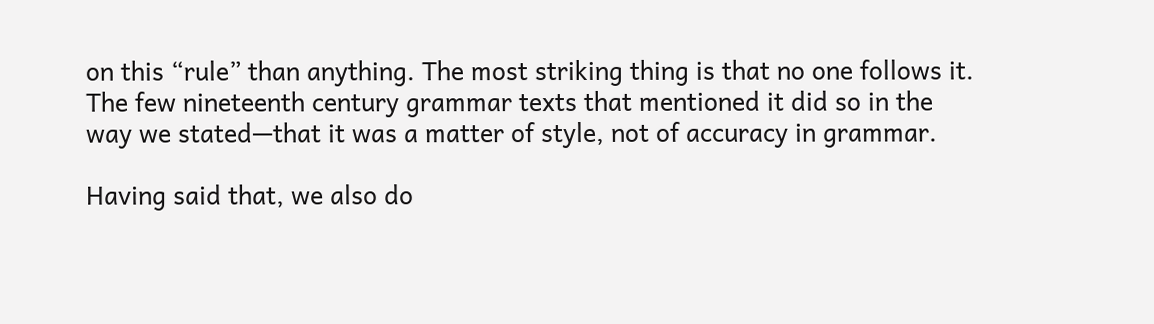on this “rule” than anything. The most striking thing is that no one follows it. The few nineteenth century grammar texts that mentioned it did so in the way we stated—that it was a matter of style, not of accuracy in grammar.

Having said that, we also do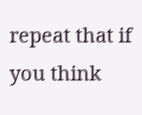repeat that if you think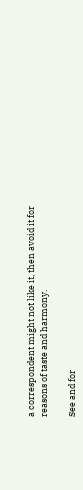a correspondent might not like it, then avoid it for reasons of taste and harmony.

See and for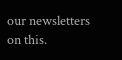our newsletters on this.